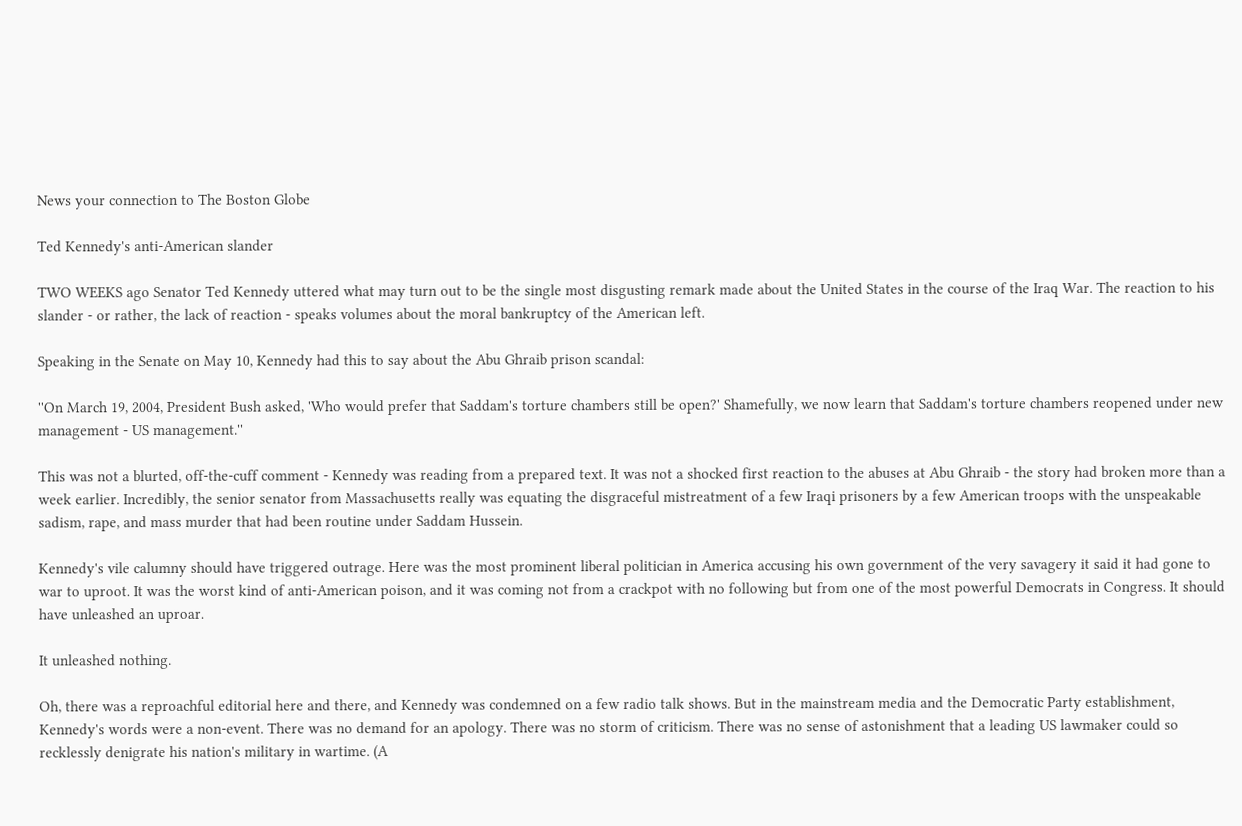News your connection to The Boston Globe

Ted Kennedy's anti-American slander

TWO WEEKS ago Senator Ted Kennedy uttered what may turn out to be the single most disgusting remark made about the United States in the course of the Iraq War. The reaction to his slander - or rather, the lack of reaction - speaks volumes about the moral bankruptcy of the American left.

Speaking in the Senate on May 10, Kennedy had this to say about the Abu Ghraib prison scandal:

''On March 19, 2004, President Bush asked, 'Who would prefer that Saddam's torture chambers still be open?' Shamefully, we now learn that Saddam's torture chambers reopened under new management - US management.''

This was not a blurted, off-the-cuff comment - Kennedy was reading from a prepared text. It was not a shocked first reaction to the abuses at Abu Ghraib - the story had broken more than a week earlier. Incredibly, the senior senator from Massachusetts really was equating the disgraceful mistreatment of a few Iraqi prisoners by a few American troops with the unspeakable sadism, rape, and mass murder that had been routine under Saddam Hussein.

Kennedy's vile calumny should have triggered outrage. Here was the most prominent liberal politician in America accusing his own government of the very savagery it said it had gone to war to uproot. It was the worst kind of anti-American poison, and it was coming not from a crackpot with no following but from one of the most powerful Democrats in Congress. It should have unleashed an uproar.

It unleashed nothing.

Oh, there was a reproachful editorial here and there, and Kennedy was condemned on a few radio talk shows. But in the mainstream media and the Democratic Party establishment, Kennedy's words were a non-event. There was no demand for an apology. There was no storm of criticism. There was no sense of astonishment that a leading US lawmaker could so recklessly denigrate his nation's military in wartime. (A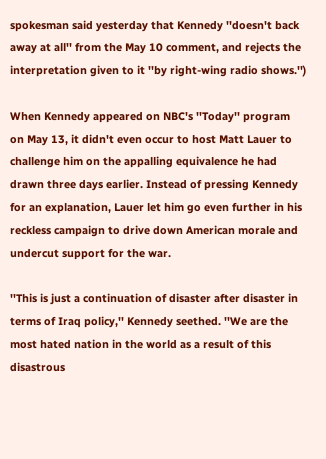spokesman said yesterday that Kennedy ''doesn't back away at all'' from the May 10 comment, and rejects the interpretation given to it ''by right-wing radio shows.'')

When Kennedy appeared on NBC's ''Today'' program on May 13, it didn't even occur to host Matt Lauer to challenge him on the appalling equivalence he had drawn three days earlier. Instead of pressing Kennedy for an explanation, Lauer let him go even further in his reckless campaign to drive down American morale and undercut support for the war.

''This is just a continuation of disaster after disaster in terms of Iraq policy,'' Kennedy seethed. ''We are the most hated nation in the world as a result of this disastrous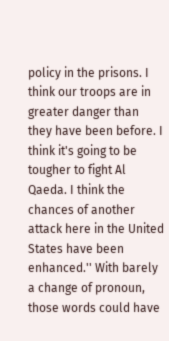policy in the prisons. I think our troops are in greater danger than they have been before. I think it's going to be tougher to fight Al Qaeda. I think the chances of another attack here in the United States have been enhanced.'' With barely a change of pronoun, those words could have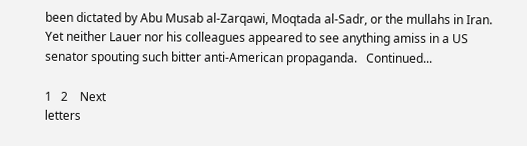been dictated by Abu Musab al-Zarqawi, Moqtada al-Sadr, or the mullahs in Iran. Yet neither Lauer nor his colleagues appeared to see anything amiss in a US senator spouting such bitter anti-American propaganda.   Continued...

1   2    Next
letters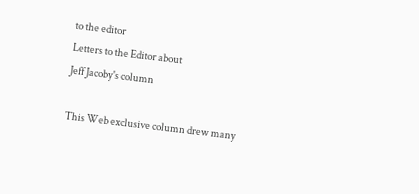to the editor
Letters to the Editor about
Jeff Jacoby's column

This Web exclusive column drew many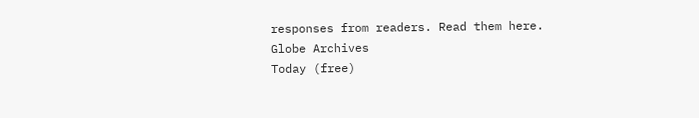responses from readers. Read them here.
Globe Archives
Today (free)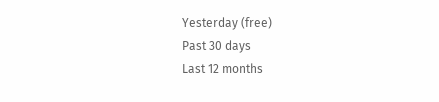Yesterday (free)
Past 30 days
Last 12 months